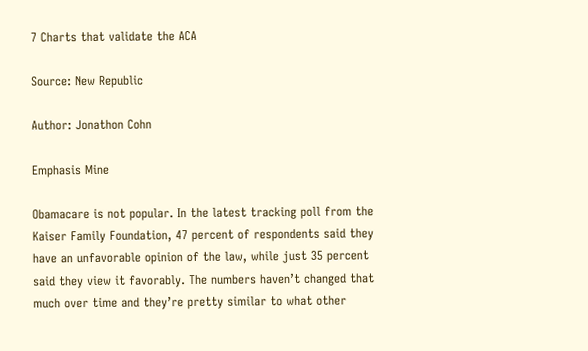7 Charts that validate the ACA

Source: New Republic

Author: Jonathon Cohn

Emphasis Mine

Obamacare is not popular. In the latest tracking poll from the Kaiser Family Foundation, 47 percent of respondents said they have an unfavorable opinion of the law, while just 35 percent said they view it favorably. The numbers haven’t changed that much over time and they’re pretty similar to what other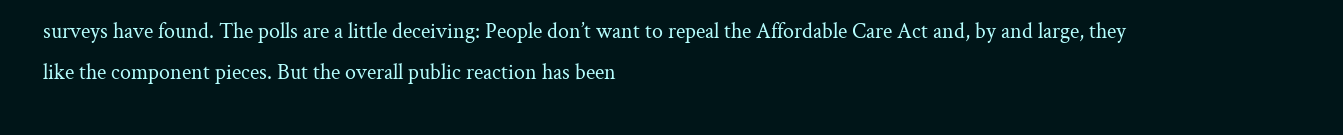surveys have found. The polls are a little deceiving: People don’t want to repeal the Affordable Care Act and, by and large, they like the component pieces. But the overall public reaction has been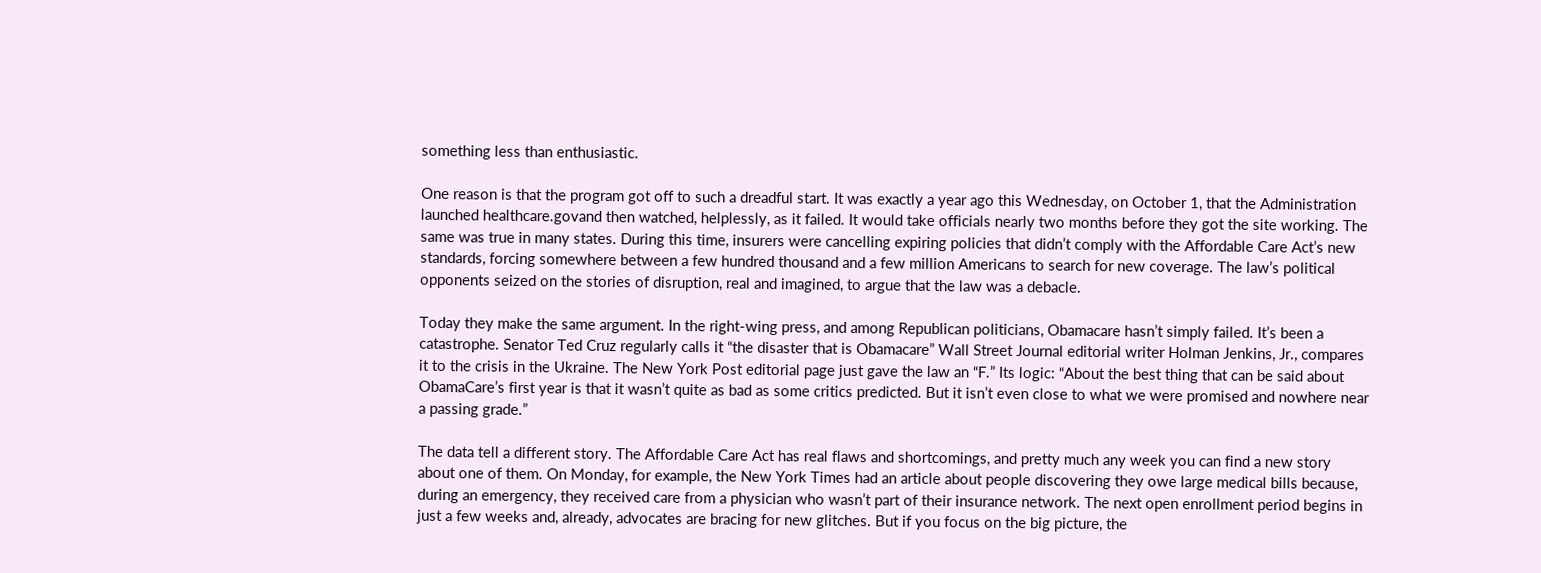something less than enthusiastic.

One reason is that the program got off to such a dreadful start. It was exactly a year ago this Wednesday, on October 1, that the Administration launched healthcare.govand then watched, helplessly, as it failed. It would take officials nearly two months before they got the site working. The same was true in many states. During this time, insurers were cancelling expiring policies that didn’t comply with the Affordable Care Act’s new standards, forcing somewhere between a few hundred thousand and a few million Americans to search for new coverage. The law’s political opponents seized on the stories of disruption, real and imagined, to argue that the law was a debacle.

Today they make the same argument. In the right-wing press, and among Republican politicians, Obamacare hasn’t simply failed. It’s been a catastrophe. Senator Ted Cruz regularly calls it “the disaster that is Obamacare” Wall Street Journal editorial writer Holman Jenkins, Jr., compares it to the crisis in the Ukraine. The New York Post editorial page just gave the law an “F.” Its logic: “About the best thing that can be said about ObamaCare’s first year is that it wasn’t quite as bad as some critics predicted. But it isn’t even close to what we were promised and nowhere near a passing grade.”

The data tell a different story. The Affordable Care Act has real flaws and shortcomings, and pretty much any week you can find a new story about one of them. On Monday, for example, the New York Times had an article about people discovering they owe large medical bills because, during an emergency, they received care from a physician who wasn’t part of their insurance network. The next open enrollment period begins in just a few weeks and, already, advocates are bracing for new glitches. But if you focus on the big picture, the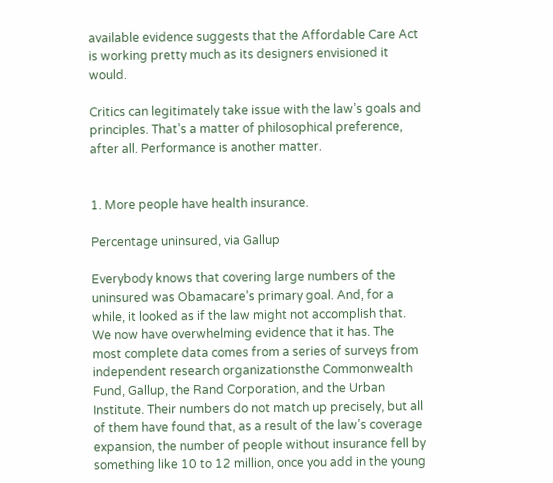available evidence suggests that the Affordable Care Act is working pretty much as its designers envisioned it would.

Critics can legitimately take issue with the law’s goals and principles. That’s a matter of philosophical preference, after all. Performance is another matter.


1. More people have health insurance.

Percentage uninsured, via Gallup

Everybody knows that covering large numbers of the uninsured was Obamacare’s primary goal. And, for a while, it looked as if the law might not accomplish that. We now have overwhelming evidence that it has. The most complete data comes from a series of surveys from independent research organizationsthe Commonwealth Fund, Gallup, the Rand Corporation, and the Urban Institute. Their numbers do not match up precisely, but all of them have found that, as a result of the law’s coverage expansion, the number of people without insurance fell by something like 10 to 12 million, once you add in the young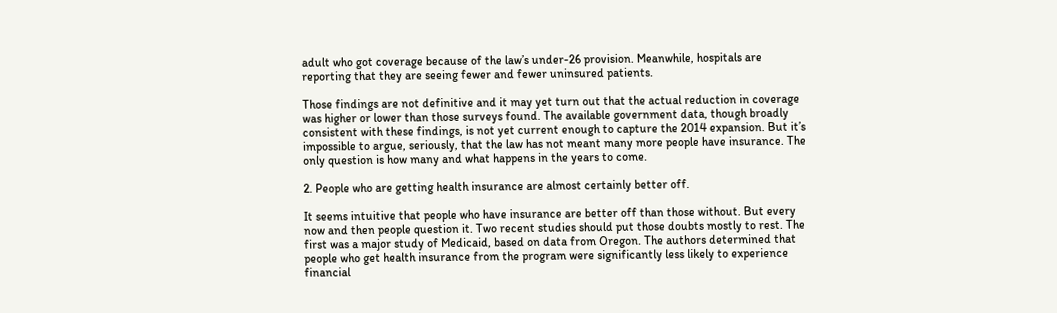adult who got coverage because of the law’s under-26 provision. Meanwhile, hospitals are reporting that they are seeing fewer and fewer uninsured patients.

Those findings are not definitive and it may yet turn out that the actual reduction in coverage was higher or lower than those surveys found. The available government data, though broadly consistent with these findings, is not yet current enough to capture the 2014 expansion. But it’s impossible to argue, seriously, that the law has not meant many more people have insurance. The only question is how many and what happens in the years to come.

2. People who are getting health insurance are almost certainly better off.

It seems intuitive that people who have insurance are better off than those without. But every now and then people question it. Two recent studies should put those doubts mostly to rest. The first was a major study of Medicaid, based on data from Oregon. The authors determined that people who get health insurance from the program were significantly less likely to experience financial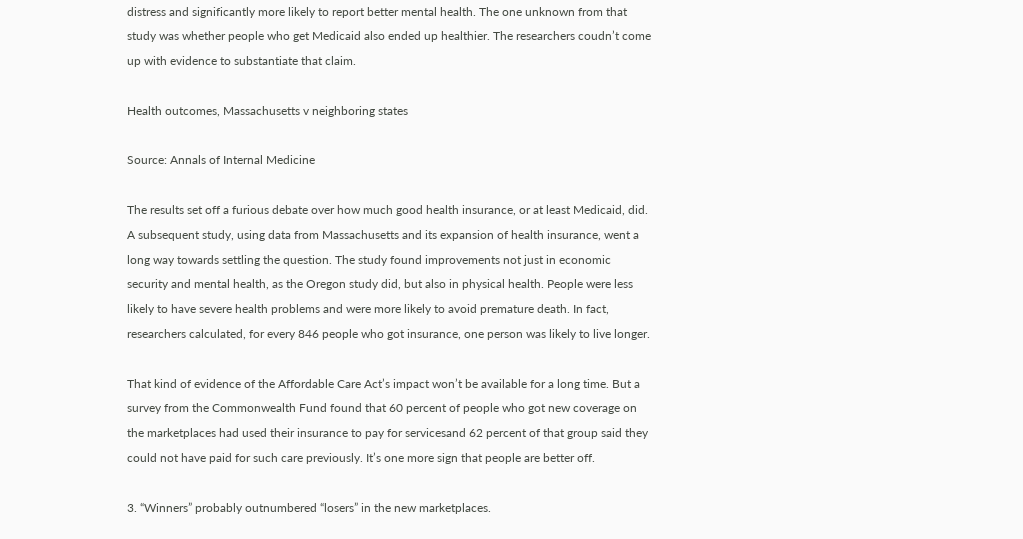distress and significantly more likely to report better mental health. The one unknown from that study was whether people who get Medicaid also ended up healthier. The researchers coudn’t come up with evidence to substantiate that claim.

Health outcomes, Massachusetts v neighboring states

Source: Annals of Internal Medicine

The results set off a furious debate over how much good health insurance, or at least Medicaid, did. A subsequent study, using data from Massachusetts and its expansion of health insurance, went a long way towards settling the question. The study found improvements not just in economic security and mental health, as the Oregon study did, but also in physical health. People were less likely to have severe health problems and were more likely to avoid premature death. In fact, researchers calculated, for every 846 people who got insurance, one person was likely to live longer.

That kind of evidence of the Affordable Care Act’s impact won’t be available for a long time. But a survey from the Commonwealth Fund found that 60 percent of people who got new coverage on the marketplaces had used their insurance to pay for servicesand 62 percent of that group said they could not have paid for such care previously. It’s one more sign that people are better off.

3. “Winners” probably outnumbered “losers” in the new marketplaces.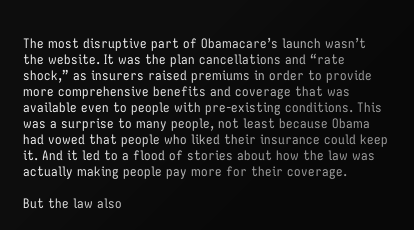The most disruptive part of Obamacare’s launch wasn’t the website. It was the plan cancellations and “rate shock,” as insurers raised premiums in order to provide more comprehensive benefits and coverage that was available even to people with pre-existing conditions. This was a surprise to many people, not least because Obama had vowed that people who liked their insurance could keep it. And it led to a flood of stories about how the law was actually making people pay more for their coverage.

But the law also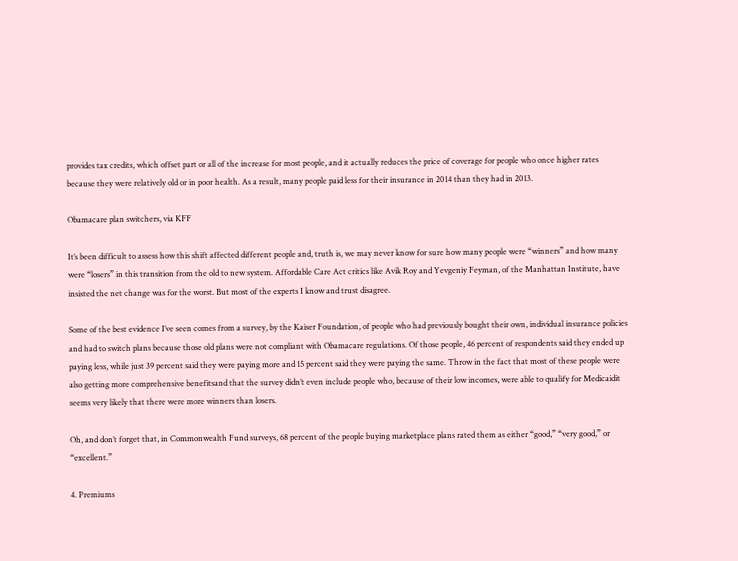provides tax credits, which offset part or all of the increase for most people, and it actually reduces the price of coverage for people who once higher rates because they were relatively old or in poor health. As a result, many people paid less for their insurance in 2014 than they had in 2013.

Obamacare plan switchers, via KFF

It’s been difficult to assess how this shift affected different people and, truth is, we may never know for sure how many people were “winners” and how many were “losers” in this transition from the old to new system. Affordable Care Act critics like Avik Roy and Yevgeniy Feyman, of the Manhattan Institute, have insisted the net change was for the worst. But most of the experts I know and trust disagree.

Some of the best evidence I’ve seen comes from a survey, by the Kaiser Foundation, of people who had previously bought their own, individual insurance policies and had to switch plans because those old plans were not compliant with Obamacare regulations. Of those people, 46 percent of respondents said they ended up paying less, while just 39 percent said they were paying more and 15 percent said they were paying the same. Throw in the fact that most of these people were also getting more comprehensive benefitsand that the survey didn’t even include people who, because of their low incomes, were able to qualify for Medicaidit seems very likely that there were more winners than losers.

Oh, and don’t forget that, in Commonwealth Fund surveys, 68 percent of the people buying marketplace plans rated them as either “good,” “very good,” or “excellent.”

4. Premiums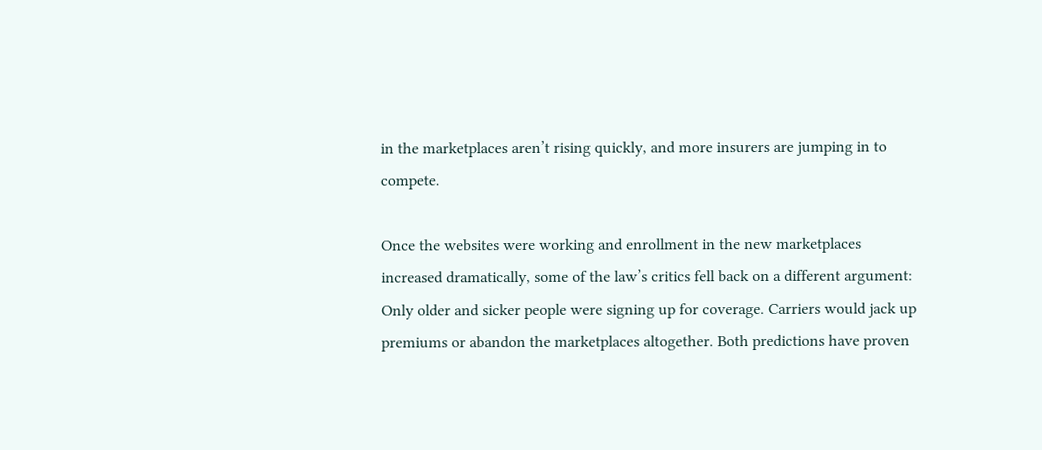in the marketplaces aren’t rising quickly, and more insurers are jumping in to compete.

Once the websites were working and enrollment in the new marketplaces increased dramatically, some of the law’s critics fell back on a different argument: Only older and sicker people were signing up for coverage. Carriers would jack up premiums or abandon the marketplaces altogether. Both predictions have proven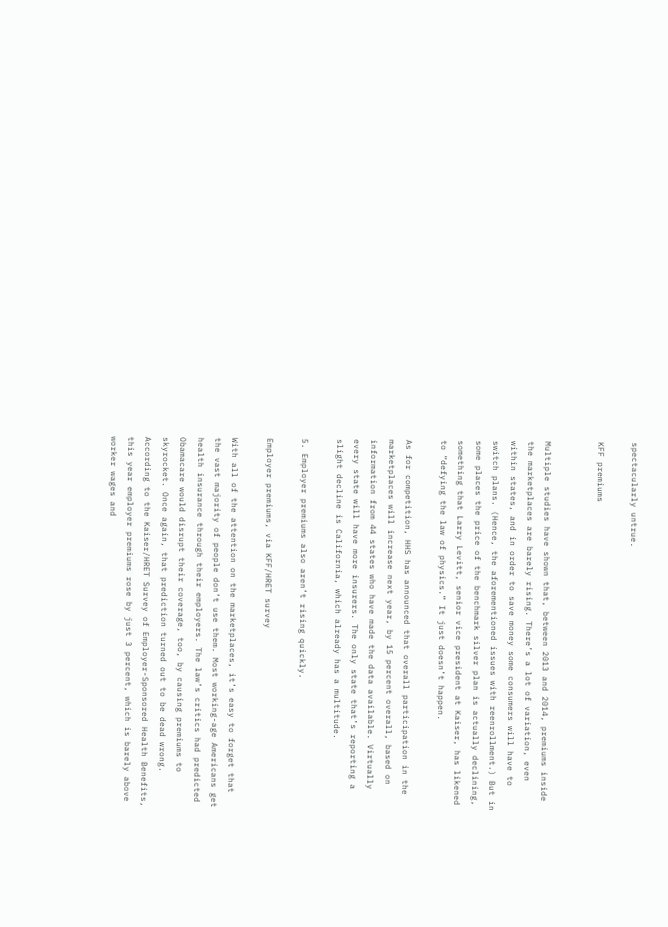spectacularly untrue.

KFF premiums


Multiple studies have shown that, between 2013 and 2014, premiums inside the marketplaces are barely rising. There’s a lot of variation, even within states, and in order to save money some consumers will have to switch plans. (Hence, the aforementioned issues with reenrollment.) But in some places the price of the benchmark silver plan is actually declining, something that Larry Levitt, senior vice president at Kaiser, has likened to “defying the law of physics.” It just doesn’t happen.

As for competition, HHS has announced that overall participation in the marketplaces will increase next year, by 15 percent overall, based on information from 44 states who have made the data available. Virtually every state will have more insurers. The only state that’s reporting a slight decline is California, which already has a multitude.

5. Employer premiums also aren’t rising quickly.

Employer premiums, via KFF/HRET survey

With all of the attention on the marketplaces, it’s easy to forget that the vast majority of people don’t use them. Most working-age Americans get health insurance through their employers. The law’s critics had predicted Obamacare would disrupt their coverage, too, by causing premiums to skyrocket. Once again, that prediction turned out to be dead wrong. According to the Kaiser/HRET Survey of Employer-Sponsored Health Benefits, this year employer premiums rose by just 3 percent, which is barely above worker wages and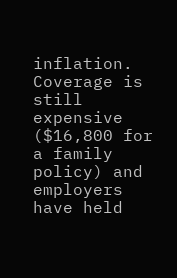inflation. Coverage is still expensive ($16,800 for a family policy) and employers have held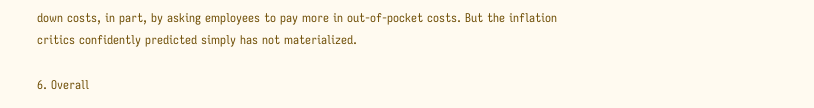down costs, in part, by asking employees to pay more in out-of-pocket costs. But the inflation critics confidently predicted simply has not materialized.

6. Overall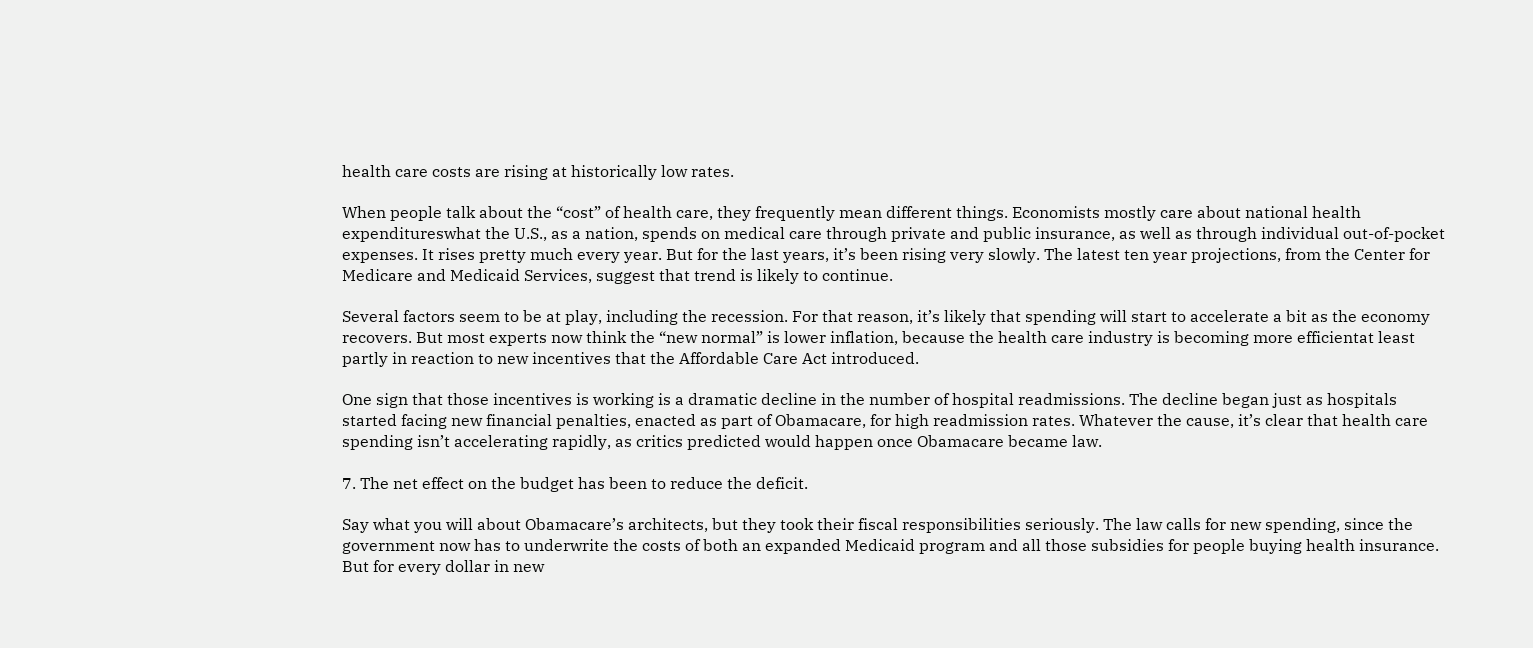health care costs are rising at historically low rates.

When people talk about the “cost” of health care, they frequently mean different things. Economists mostly care about national health expenditureswhat the U.S., as a nation, spends on medical care through private and public insurance, as well as through individual out-of-pocket expenses. It rises pretty much every year. But for the last years, it’s been rising very slowly. The latest ten year projections, from the Center for Medicare and Medicaid Services, suggest that trend is likely to continue.

Several factors seem to be at play, including the recession. For that reason, it’s likely that spending will start to accelerate a bit as the economy recovers. But most experts now think the “new normal” is lower inflation, because the health care industry is becoming more efficientat least partly in reaction to new incentives that the Affordable Care Act introduced.

One sign that those incentives is working is a dramatic decline in the number of hospital readmissions. The decline began just as hospitals started facing new financial penalties, enacted as part of Obamacare, for high readmission rates. Whatever the cause, it’s clear that health care spending isn’t accelerating rapidly, as critics predicted would happen once Obamacare became law.

7. The net effect on the budget has been to reduce the deficit.

Say what you will about Obamacare’s architects, but they took their fiscal responsibilities seriously. The law calls for new spending, since the government now has to underwrite the costs of both an expanded Medicaid program and all those subsidies for people buying health insurance. But for every dollar in new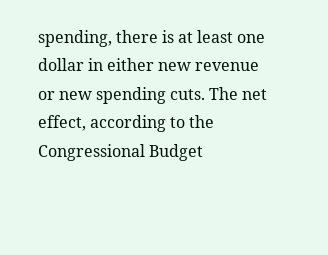spending, there is at least one dollar in either new revenue or new spending cuts. The net effect, according to the Congressional Budget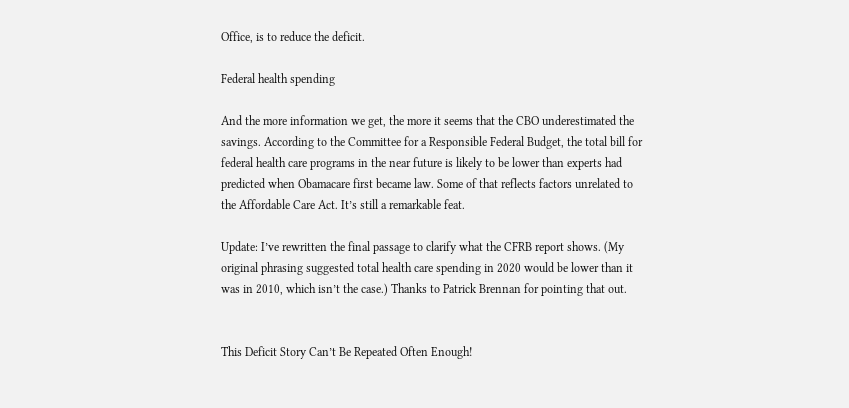Office, is to reduce the deficit.

Federal health spending

And the more information we get, the more it seems that the CBO underestimated the savings. According to the Committee for a Responsible Federal Budget, the total bill for federal health care programs in the near future is likely to be lower than experts had predicted when Obamacare first became law. Some of that reflects factors unrelated to the Affordable Care Act. It’s still a remarkable feat.

Update: I’ve rewritten the final passage to clarify what the CFRB report shows. (My original phrasing suggested total health care spending in 2020 would be lower than it was in 2010, which isn’t the case.) Thanks to Patrick Brennan for pointing that out.


This Deficit Story Can’t Be Repeated Often Enough!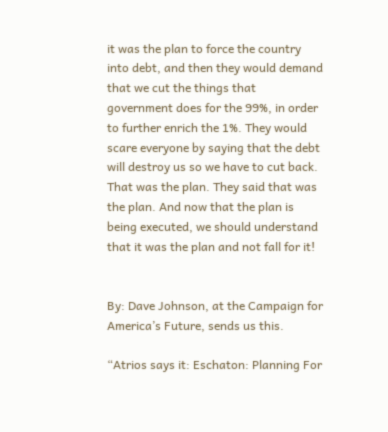it was the plan to force the country into debt, and then they would demand that we cut the things that government does for the 99%, in order to further enrich the 1%. They would scare everyone by saying that the debt will destroy us so we have to cut back. That was the plan. They said that was the plan. And now that the plan is being executed, we should understand that it was the plan and not fall for it!


By: Dave Johnson, at the Campaign for America’s Future, sends us this.

“Atrios says it: Eschaton: Planning For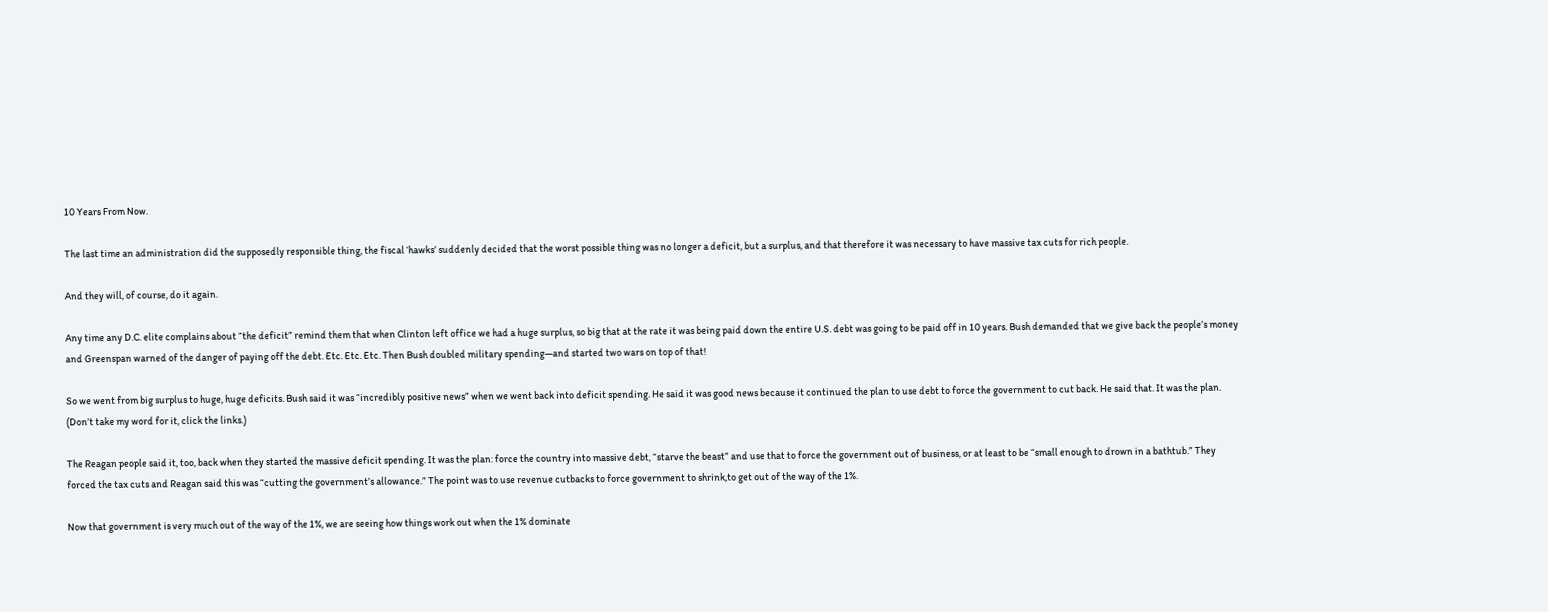10 Years From Now.

The last time an administration did the supposedly responsible thing, the fiscal ‘hawks’ suddenly decided that the worst possible thing was no longer a deficit, but a surplus, and that therefore it was necessary to have massive tax cuts for rich people.

And they will, of course, do it again.

Any time any D.C. elite complains about “the deficit” remind them that when Clinton left office we had a huge surplus, so big that at the rate it was being paid down the entire U.S. debt was going to be paid off in 10 years. Bush demanded that we give back the people’s money and Greenspan warned of the danger of paying off the debt. Etc. Etc. Etc. Then Bush doubled military spending—and started two wars on top of that!

So we went from big surplus to huge, huge deficits. Bush said it was “incredibly positive news” when we went back into deficit spending. He said it was good news because it continued the plan to use debt to force the government to cut back. He said that. It was the plan. (Don’t take my word for it, click the links.)

The Reagan people said it, too, back when they started the massive deficit spending. It was the plan: force the country into massive debt, “starve the beast” and use that to force the government out of business, or at least to be “small enough to drown in a bathtub.” They forced the tax cuts and Reagan said this was “cutting the government’s allowance.” The point was to use revenue cutbacks to force government to shrink,to get out of the way of the 1%.

Now that government is very much out of the way of the 1%, we are seeing how things work out when the 1% dominate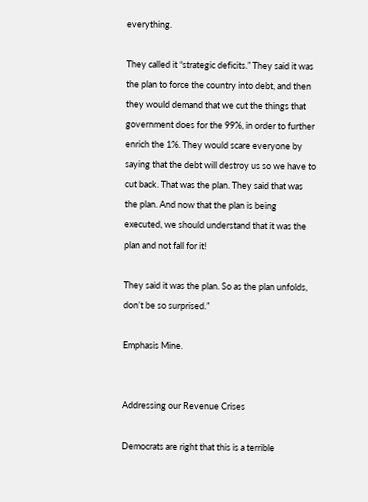everything.

They called it “strategic deficits.” They said it was the plan to force the country into debt, and then they would demand that we cut the things that government does for the 99%, in order to further enrich the 1%. They would scare everyone by saying that the debt will destroy us so we have to cut back. That was the plan. They said that was the plan. And now that the plan is being executed, we should understand that it was the plan and not fall for it!

They said it was the plan. So as the plan unfolds, don’t be so surprised.”

Emphasis Mine.


Addressing our Revenue Crises

Democrats are right that this is a terrible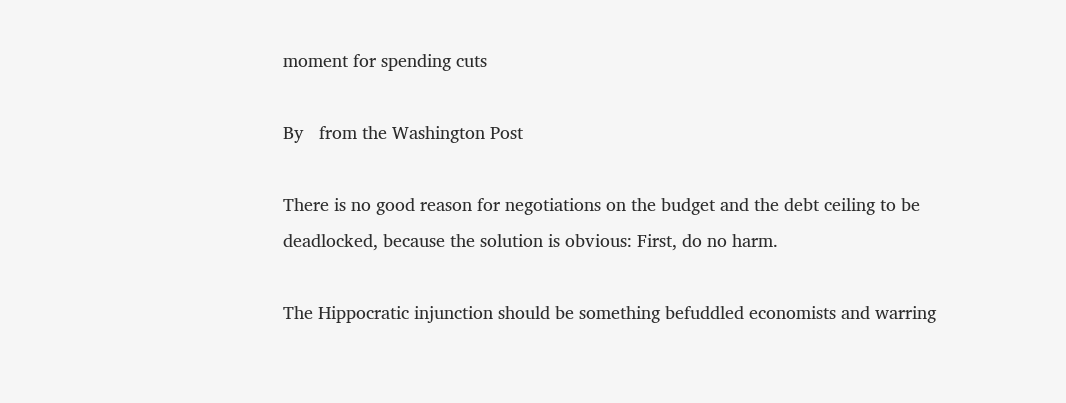moment for spending cuts

By   from the Washington Post

There is no good reason for negotiations on the budget and the debt ceiling to be deadlocked, because the solution is obvious: First, do no harm.

The Hippocratic injunction should be something befuddled economists and warring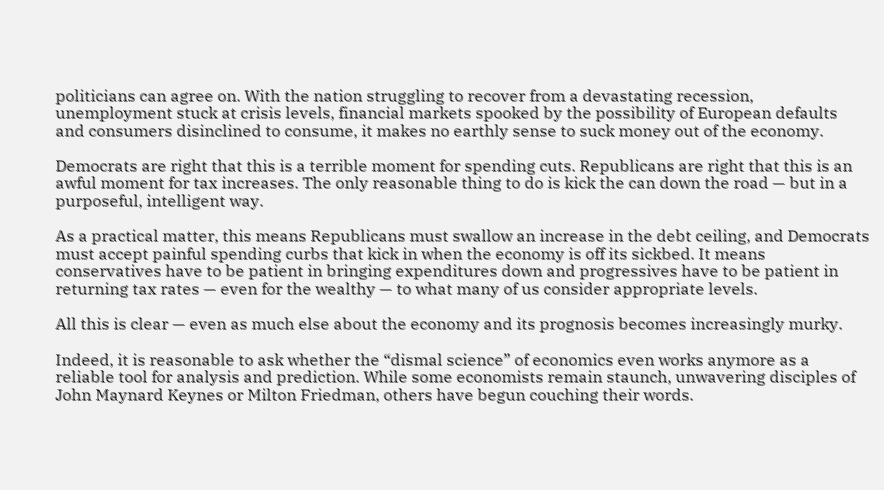politicians can agree on. With the nation struggling to recover from a devastating recession, unemployment stuck at crisis levels, financial markets spooked by the possibility of European defaults and consumers disinclined to consume, it makes no earthly sense to suck money out of the economy.

Democrats are right that this is a terrible moment for spending cuts. Republicans are right that this is an awful moment for tax increases. The only reasonable thing to do is kick the can down the road — but in a purposeful, intelligent way.

As a practical matter, this means Republicans must swallow an increase in the debt ceiling, and Democrats must accept painful spending curbs that kick in when the economy is off its sickbed. It means conservatives have to be patient in bringing expenditures down and progressives have to be patient in returning tax rates — even for the wealthy — to what many of us consider appropriate levels.

All this is clear — even as much else about the economy and its prognosis becomes increasingly murky.

Indeed, it is reasonable to ask whether the “dismal science” of economics even works anymore as a reliable tool for analysis and prediction. While some economists remain staunch, unwavering disciples of John Maynard Keynes or Milton Friedman, others have begun couching their words.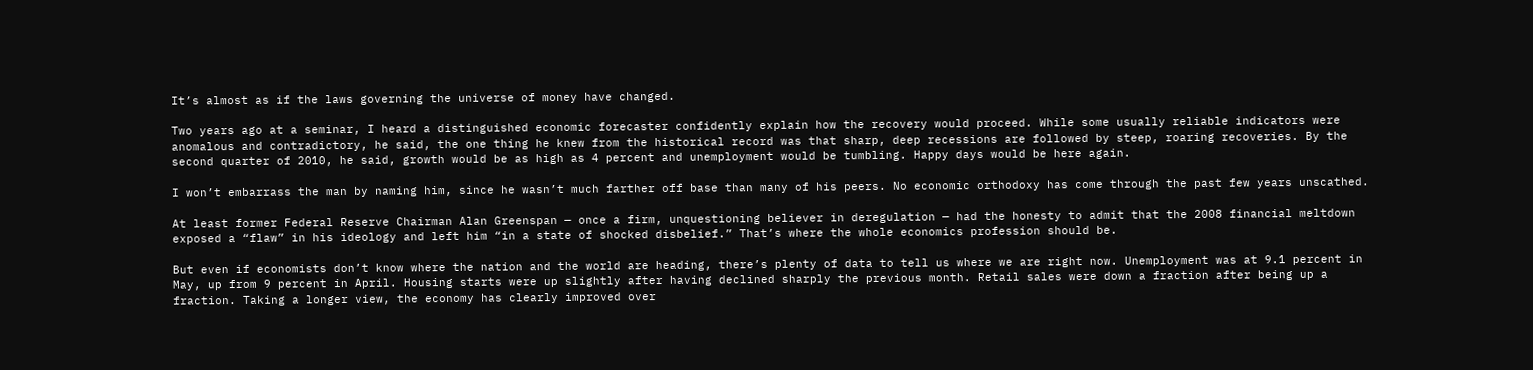It’s almost as if the laws governing the universe of money have changed.

Two years ago at a seminar, I heard a distinguished economic forecaster confidently explain how the recovery would proceed. While some usually reliable indicators were anomalous and contradictory, he said, the one thing he knew from the historical record was that sharp, deep recessions are followed by steep, roaring recoveries. By the second quarter of 2010, he said, growth would be as high as 4 percent and unemployment would be tumbling. Happy days would be here again.

I won’t embarrass the man by naming him, since he wasn’t much farther off base than many of his peers. No economic orthodoxy has come through the past few years unscathed.

At least former Federal Reserve Chairman Alan Greenspan — once a firm, unquestioning believer in deregulation — had the honesty to admit that the 2008 financial meltdown exposed a “flaw” in his ideology and left him “in a state of shocked disbelief.” That’s where the whole economics profession should be.

But even if economists don’t know where the nation and the world are heading, there’s plenty of data to tell us where we are right now. Unemployment was at 9.1 percent in May, up from 9 percent in April. Housing starts were up slightly after having declined sharply the previous month. Retail sales were down a fraction after being up a fraction. Taking a longer view, the economy has clearly improved over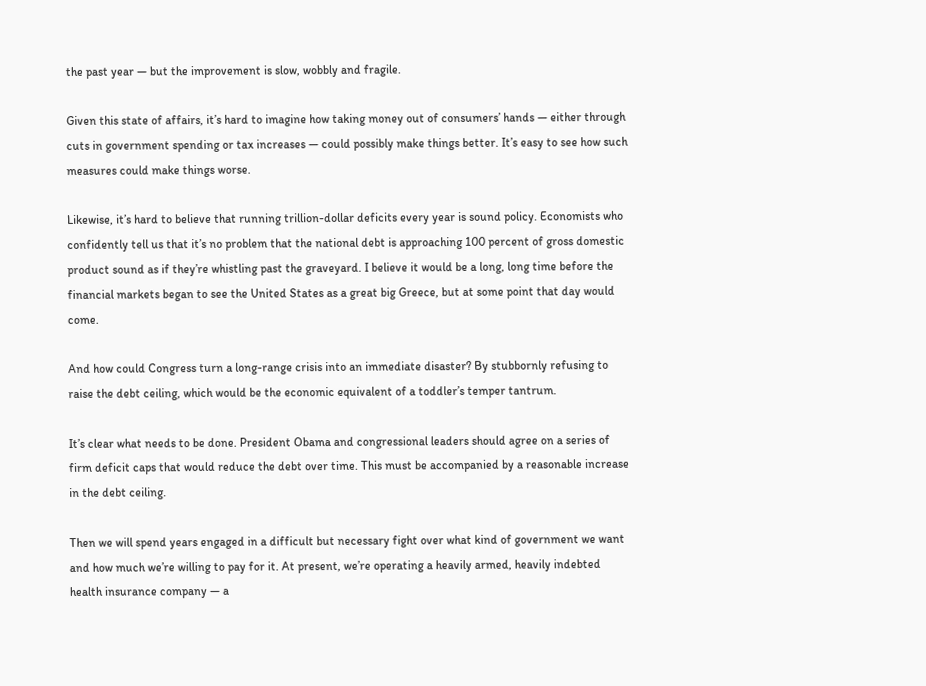the past year — but the improvement is slow, wobbly and fragile.

Given this state of affairs, it’s hard to imagine how taking money out of consumers’ hands — either through cuts in government spending or tax increases — could possibly make things better. It’s easy to see how such measures could make things worse.

Likewise, it’s hard to believe that running trillion-dollar deficits every year is sound policy. Economists who confidently tell us that it’s no problem that the national debt is approaching 100 percent of gross domestic product sound as if they’re whistling past the graveyard. I believe it would be a long, long time before the financial markets began to see the United States as a great big Greece, but at some point that day would come.

And how could Congress turn a long-range crisis into an immediate disaster? By stubbornly refusing to raise the debt ceiling, which would be the economic equivalent of a toddler’s temper tantrum.

It’s clear what needs to be done. President Obama and congressional leaders should agree on a series of firm deficit caps that would reduce the debt over time. This must be accompanied by a reasonable increase in the debt ceiling.

Then we will spend years engaged in a difficult but necessary fight over what kind of government we want and how much we’re willing to pay for it. At present, we’re operating a heavily armed, heavily indebted health insurance company — a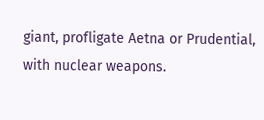giant, profligate Aetna or Prudential, with nuclear weapons.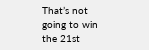That’s not going to win the 21st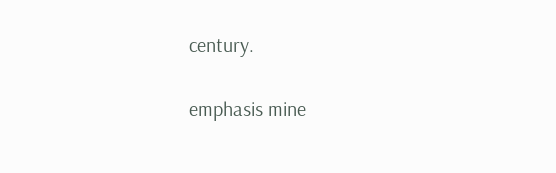century.

emphasis mine